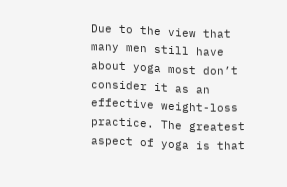Due to the view that many men still have about yoga most don’t consider it as an effective weight-loss practice. The greatest aspect of yoga is that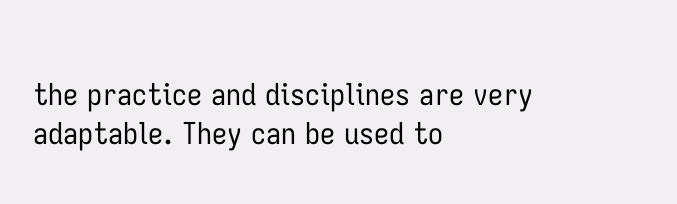the practice and disciplines are very adaptable. They can be used to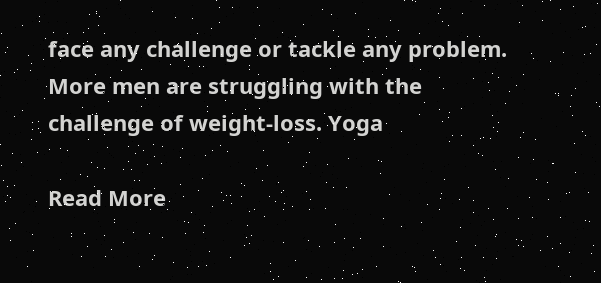face any challenge or tackle any problem. More men are struggling with the challenge of weight-loss. Yoga

Read More